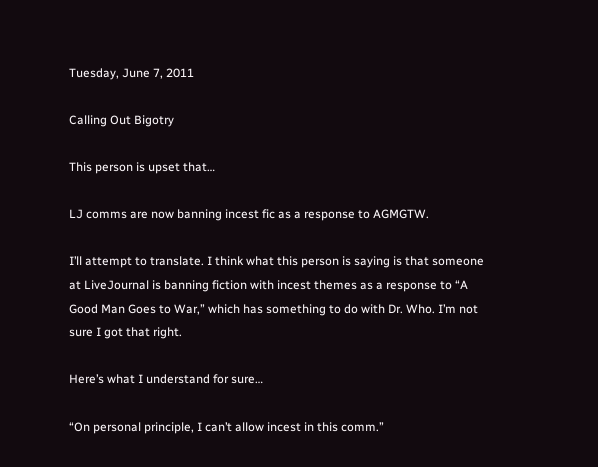Tuesday, June 7, 2011

Calling Out Bigotry

This person is upset that…

LJ comms are now banning incest fic as a response to AGMGTW.

I’ll attempt to translate. I think what this person is saying is that someone at LiveJournal is banning fiction with incest themes as a response to “A Good Man Goes to War,” which has something to do with Dr. Who. I’m not sure I got that right.

Here’s what I understand for sure…

“On personal principle, I can’t allow incest in this comm.”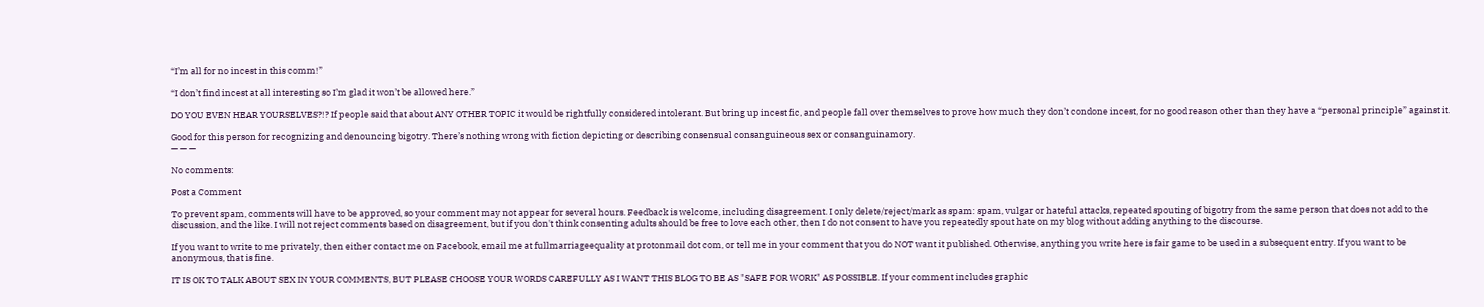“I’m all for no incest in this comm!”

“I don’t find incest at all interesting so I’m glad it won’t be allowed here.”

DO YOU EVEN HEAR YOURSELVES?!? If people said that about ANY OTHER TOPIC it would be rightfully considered intolerant. But bring up incest fic, and people fall over themselves to prove how much they don’t condone incest, for no good reason other than they have a “personal principle” against it.

Good for this person for recognizing and denouncing bigotry. There’s nothing wrong with fiction depicting or describing consensual consanguineous sex or consanguinamory.
— — —

No comments:

Post a Comment

To prevent spam, comments will have to be approved, so your comment may not appear for several hours. Feedback is welcome, including disagreement. I only delete/reject/mark as spam: spam, vulgar or hateful attacks, repeated spouting of bigotry from the same person that does not add to the discussion, and the like. I will not reject comments based on disagreement, but if you don't think consenting adults should be free to love each other, then I do not consent to have you repeatedly spout hate on my blog without adding anything to the discourse.

If you want to write to me privately, then either contact me on Facebook, email me at fullmarriageequality at protonmail dot com, or tell me in your comment that you do NOT want it published. Otherwise, anything you write here is fair game to be used in a subsequent entry. If you want to be anonymous, that is fine.

IT IS OK TO TALK ABOUT SEX IN YOUR COMMENTS, BUT PLEASE CHOOSE YOUR WORDS CAREFULLY AS I WANT THIS BLOG TO BE AS "SAFE FOR WORK" AS POSSIBLE. If your comment includes graphic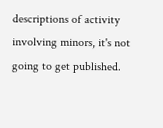descriptions of activity involving minors, it's not going to get published.